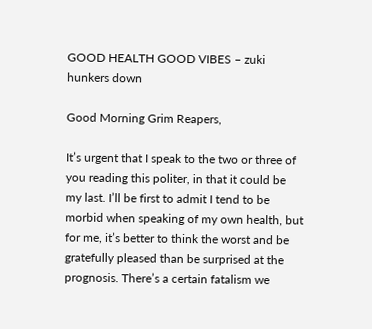GOOD HEALTH GOOD VIBES – zuki hunkers down

Good Morning Grim Reapers,

It’s urgent that I speak to the two or three of you reading this politer, in that it could be my last. I’ll be first to admit I tend to be morbid when speaking of my own health, but for me, it’s better to think the worst and be gratefully pleased than be surprised at the prognosis. There’s a certain fatalism we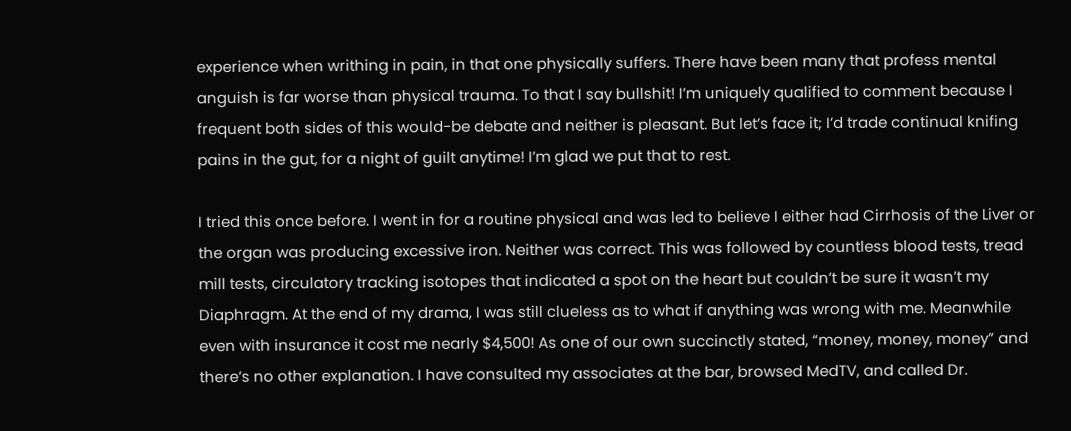experience when writhing in pain, in that one physically suffers. There have been many that profess mental anguish is far worse than physical trauma. To that I say bullshit! I’m uniquely qualified to comment because I frequent both sides of this would-be debate and neither is pleasant. But let’s face it; I’d trade continual knifing pains in the gut, for a night of guilt anytime! I’m glad we put that to rest.

I tried this once before. I went in for a routine physical and was led to believe I either had Cirrhosis of the Liver or the organ was producing excessive iron. Neither was correct. This was followed by countless blood tests, tread mill tests, circulatory tracking isotopes that indicated a spot on the heart but couldn’t be sure it wasn’t my Diaphragm. At the end of my drama, I was still clueless as to what if anything was wrong with me. Meanwhile even with insurance it cost me nearly $4,500! As one of our own succinctly stated, “money, money, money” and there’s no other explanation. I have consulted my associates at the bar, browsed MedTV, and called Dr.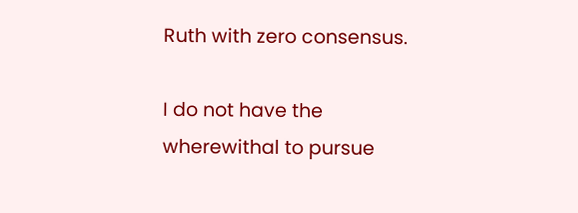Ruth with zero consensus.

I do not have the wherewithal to pursue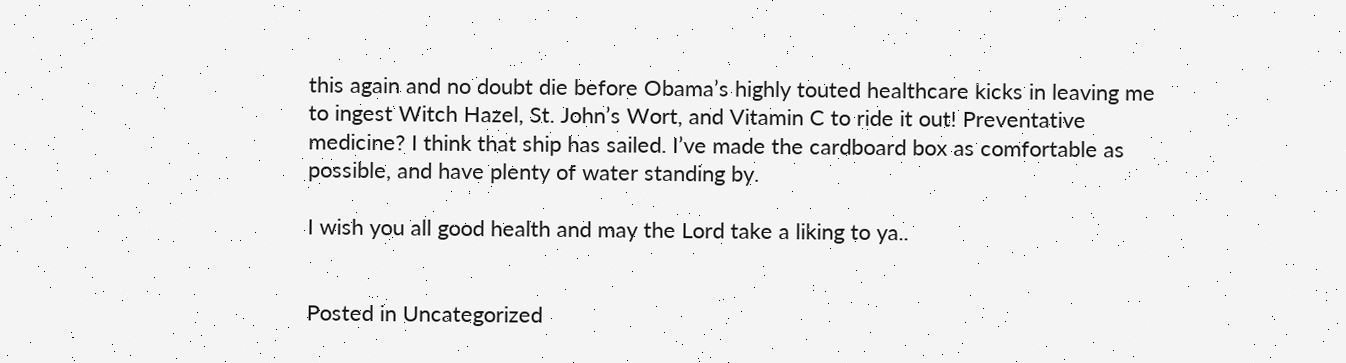this again and no doubt die before Obama’s highly touted healthcare kicks in leaving me to ingest Witch Hazel, St. John’s Wort, and Vitamin C to ride it out! Preventative medicine? I think that ship has sailed. I’ve made the cardboard box as comfortable as possible, and have plenty of water standing by.

I wish you all good health and may the Lord take a liking to ya..


Posted in Uncategorized